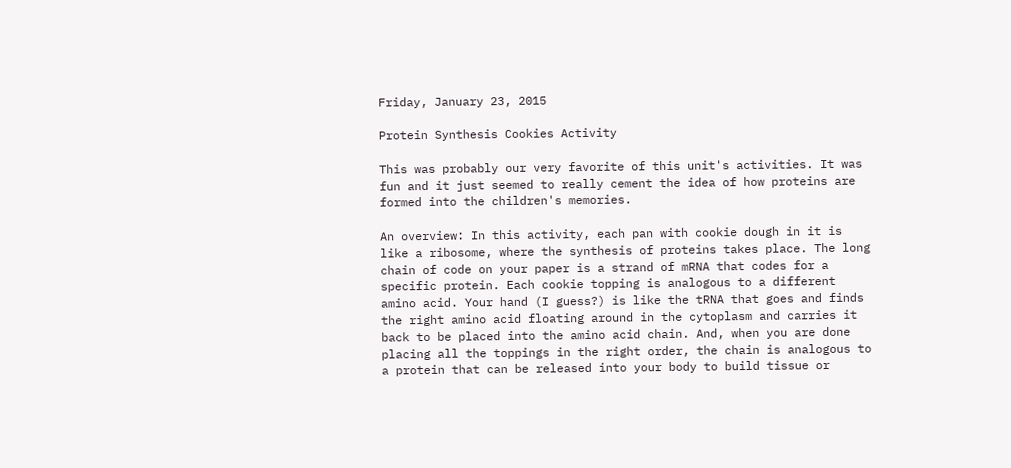Friday, January 23, 2015

Protein Synthesis Cookies Activity

This was probably our very favorite of this unit's activities. It was fun and it just seemed to really cement the idea of how proteins are formed into the children's memories.

An overview: In this activity, each pan with cookie dough in it is like a ribosome, where the synthesis of proteins takes place. The long chain of code on your paper is a strand of mRNA that codes for a specific protein. Each cookie topping is analogous to a different amino acid. Your hand (I guess?) is like the tRNA that goes and finds the right amino acid floating around in the cytoplasm and carries it back to be placed into the amino acid chain. And, when you are done placing all the toppings in the right order, the chain is analogous to a protein that can be released into your body to build tissue or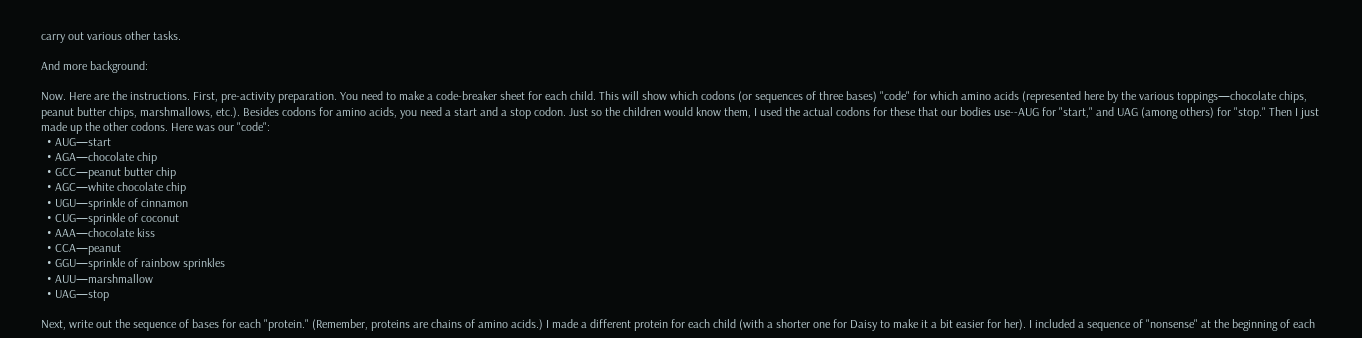carry out various other tasks.

And more background:

Now. Here are the instructions. First, pre-activity preparation. You need to make a code-breaker sheet for each child. This will show which codons (or sequences of three bases) "code" for which amino acids (represented here by the various toppings—chocolate chips, peanut butter chips, marshmallows, etc.). Besides codons for amino acids, you need a start and a stop codon. Just so the children would know them, I used the actual codons for these that our bodies use--AUG for "start," and UAG (among others) for "stop." Then I just made up the other codons. Here was our "code":
  • AUG—start
  • AGA—chocolate chip
  • GCC—peanut butter chip
  • AGC—white chocolate chip
  • UGU—sprinkle of cinnamon
  • CUG—sprinkle of coconut
  • AAA—chocolate kiss
  • CCA—peanut
  • GGU—sprinkle of rainbow sprinkles
  • AUU—marshmallow
  • UAG—stop

Next, write out the sequence of bases for each "protein." (Remember, proteins are chains of amino acids.) I made a different protein for each child (with a shorter one for Daisy to make it a bit easier for her). I included a sequence of "nonsense" at the beginning of each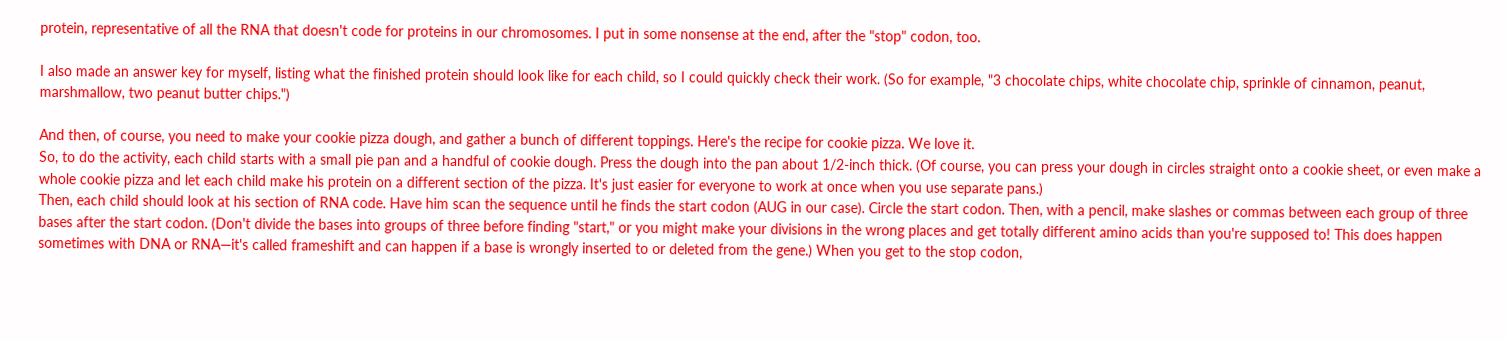protein, representative of all the RNA that doesn't code for proteins in our chromosomes. I put in some nonsense at the end, after the "stop" codon, too.

I also made an answer key for myself, listing what the finished protein should look like for each child, so I could quickly check their work. (So for example, "3 chocolate chips, white chocolate chip, sprinkle of cinnamon, peanut, marshmallow, two peanut butter chips.")

And then, of course, you need to make your cookie pizza dough, and gather a bunch of different toppings. Here's the recipe for cookie pizza. We love it.
So, to do the activity, each child starts with a small pie pan and a handful of cookie dough. Press the dough into the pan about 1/2-inch thick. (Of course, you can press your dough in circles straight onto a cookie sheet, or even make a whole cookie pizza and let each child make his protein on a different section of the pizza. It's just easier for everyone to work at once when you use separate pans.)
Then, each child should look at his section of RNA code. Have him scan the sequence until he finds the start codon (AUG in our case). Circle the start codon. Then, with a pencil, make slashes or commas between each group of three bases after the start codon. (Don't divide the bases into groups of three before finding "start," or you might make your divisions in the wrong places and get totally different amino acids than you're supposed to! This does happen sometimes with DNA or RNA—it's called frameshift and can happen if a base is wrongly inserted to or deleted from the gene.) When you get to the stop codon,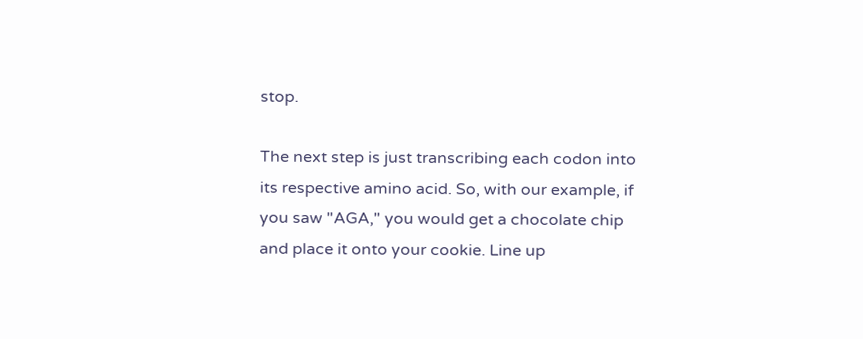stop.

The next step is just transcribing each codon into its respective amino acid. So, with our example, if you saw "AGA," you would get a chocolate chip and place it onto your cookie. Line up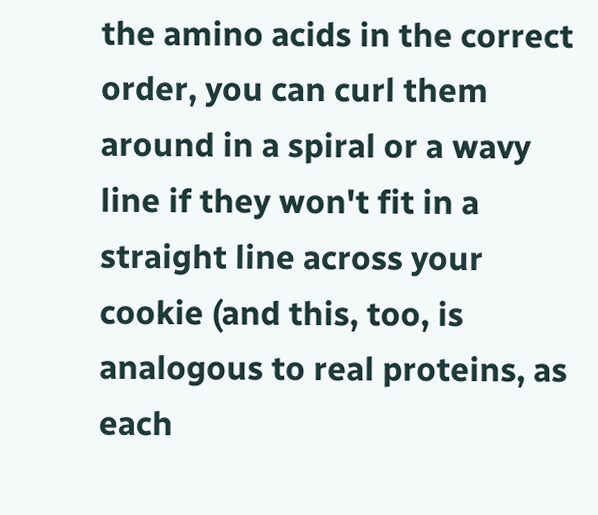the amino acids in the correct order, you can curl them around in a spiral or a wavy line if they won't fit in a straight line across your cookie (and this, too, is analogous to real proteins, as each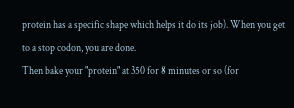protein has a specific shape which helps it do its job). When you get to a stop codon, you are done.
Then bake your "protein" at 350 for 8 minutes or so (for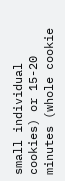small individual cookies) or 15-20 minutes (whole cookie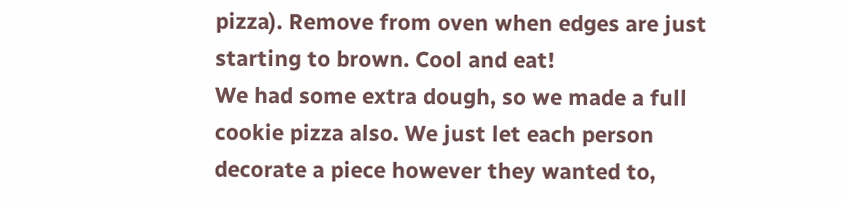pizza). Remove from oven when edges are just starting to brown. Cool and eat!
We had some extra dough, so we made a full cookie pizza also. We just let each person decorate a piece however they wanted to,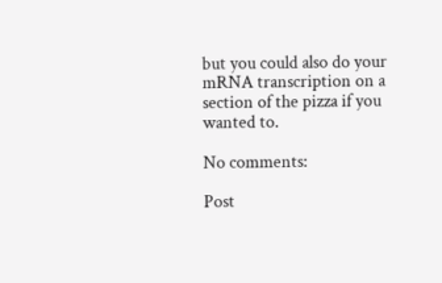but you could also do your mRNA transcription on a section of the pizza if you wanted to.

No comments:

Post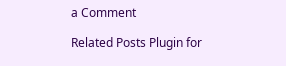a Comment

Related Posts Plugin for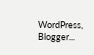WordPress, Blogger...